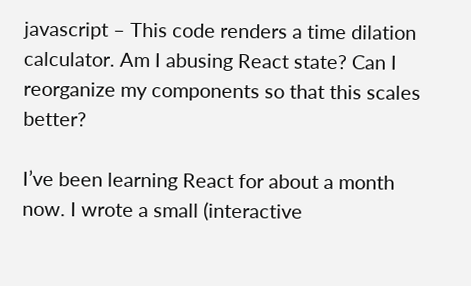javascript – This code renders a time dilation calculator. Am I abusing React state? Can I reorganize my components so that this scales better?

I’ve been learning React for about a month now. I wrote a small (interactive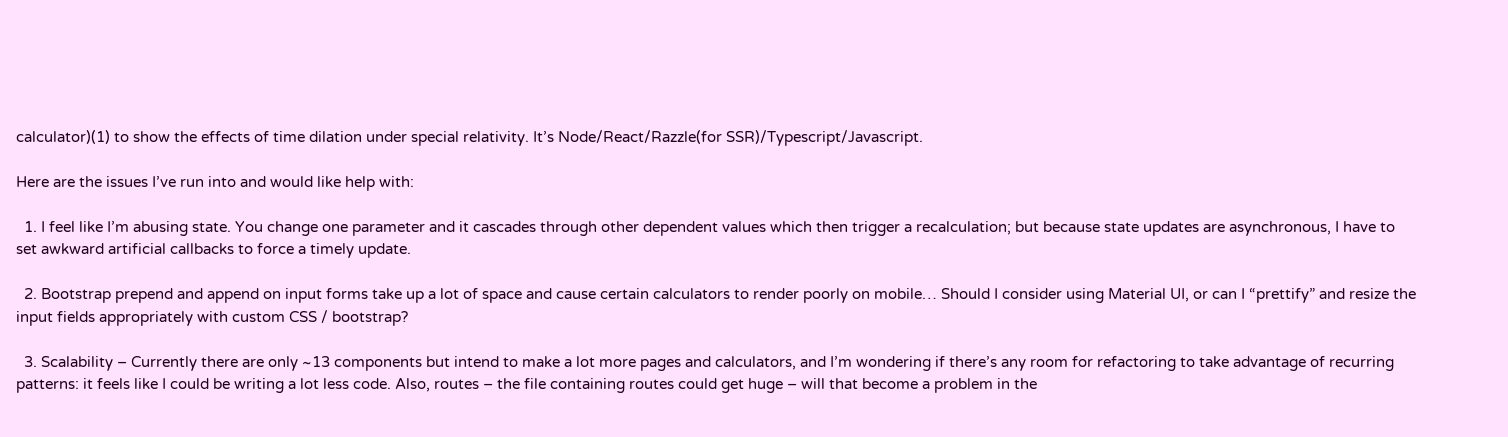calculator)(1) to show the effects of time dilation under special relativity. It’s Node/React/Razzle(for SSR)/Typescript/Javascript.

Here are the issues I’ve run into and would like help with:

  1. I feel like I’m abusing state. You change one parameter and it cascades through other dependent values which then trigger a recalculation; but because state updates are asynchronous, I have to set awkward artificial callbacks to force a timely update.

  2. Bootstrap prepend and append on input forms take up a lot of space and cause certain calculators to render poorly on mobile… Should I consider using Material UI, or can I “prettify” and resize the input fields appropriately with custom CSS / bootstrap?

  3. Scalability – Currently there are only ~13 components but intend to make a lot more pages and calculators, and I’m wondering if there’s any room for refactoring to take advantage of recurring patterns: it feels like I could be writing a lot less code. Also, routes – the file containing routes could get huge – will that become a problem in the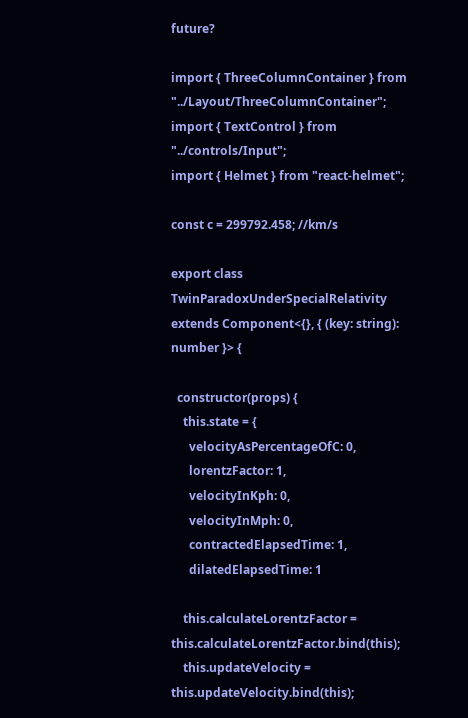future?

import { ThreeColumnContainer } from "../Layout/ThreeColumnContainer";
import { TextControl } from "../controls/Input";
import { Helmet } from "react-helmet";

const c = 299792.458; //km/s

export class TwinParadoxUnderSpecialRelativity extends Component<{}, { (key: string): number }> {

  constructor(props) {
    this.state = {
      velocityAsPercentageOfC: 0,
      lorentzFactor: 1,
      velocityInKph: 0,
      velocityInMph: 0,
      contractedElapsedTime: 1,
      dilatedElapsedTime: 1

    this.calculateLorentzFactor = this.calculateLorentzFactor.bind(this);
    this.updateVelocity = this.updateVelocity.bind(this);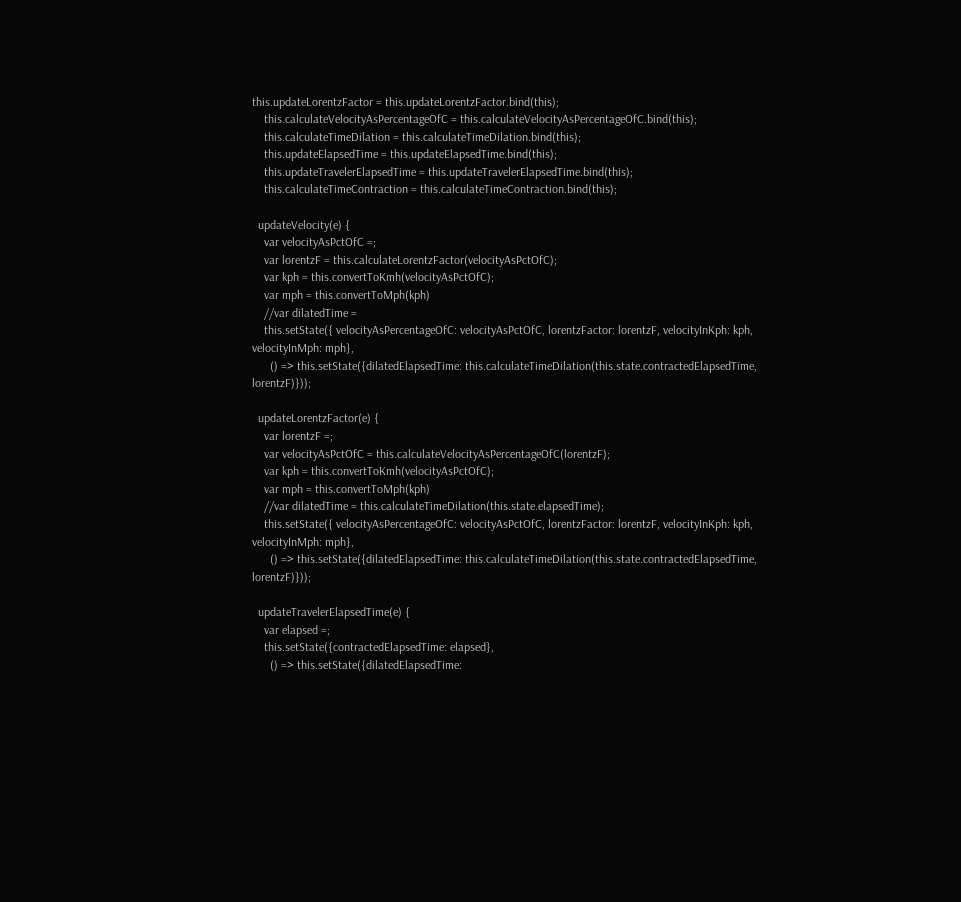this.updateLorentzFactor = this.updateLorentzFactor.bind(this);
    this.calculateVelocityAsPercentageOfC = this.calculateVelocityAsPercentageOfC.bind(this);
    this.calculateTimeDilation = this.calculateTimeDilation.bind(this);
    this.updateElapsedTime = this.updateElapsedTime.bind(this);
    this.updateTravelerElapsedTime = this.updateTravelerElapsedTime.bind(this);
    this.calculateTimeContraction = this.calculateTimeContraction.bind(this);

  updateVelocity(e) {
    var velocityAsPctOfC =;
    var lorentzF = this.calculateLorentzFactor(velocityAsPctOfC);
    var kph = this.convertToKmh(velocityAsPctOfC);
    var mph = this.convertToMph(kph)
    //var dilatedTime =
    this.setState({ velocityAsPercentageOfC: velocityAsPctOfC, lorentzFactor: lorentzF, velocityInKph: kph, velocityInMph: mph},
      () => this.setState({dilatedElapsedTime: this.calculateTimeDilation(this.state.contractedElapsedTime, lorentzF)}));

  updateLorentzFactor(e) {
    var lorentzF =;
    var velocityAsPctOfC = this.calculateVelocityAsPercentageOfC(lorentzF);
    var kph = this.convertToKmh(velocityAsPctOfC);
    var mph = this.convertToMph(kph)
    //var dilatedTime = this.calculateTimeDilation(this.state.elapsedTime);
    this.setState({ velocityAsPercentageOfC: velocityAsPctOfC, lorentzFactor: lorentzF, velocityInKph: kph, velocityInMph: mph},
      () => this.setState({dilatedElapsedTime: this.calculateTimeDilation(this.state.contractedElapsedTime, lorentzF)}));

  updateTravelerElapsedTime(e) {
    var elapsed =;
    this.setState({contractedElapsedTime: elapsed},
      () => this.setState({dilatedElapsedTime: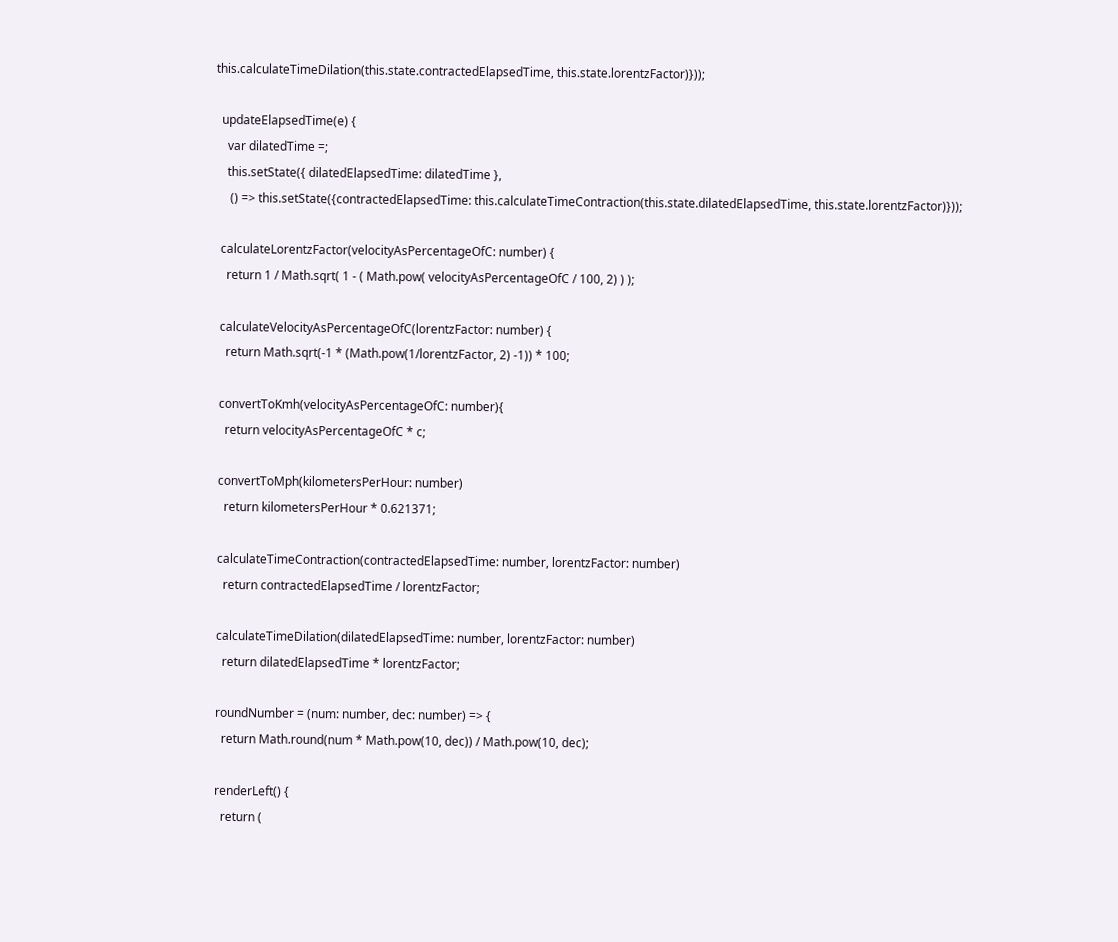this.calculateTimeDilation(this.state.contractedElapsedTime, this.state.lorentzFactor)}));

  updateElapsedTime(e) {
    var dilatedTime =;
    this.setState({ dilatedElapsedTime: dilatedTime },
     () => this.setState({contractedElapsedTime: this.calculateTimeContraction(this.state.dilatedElapsedTime, this.state.lorentzFactor)}));

  calculateLorentzFactor(velocityAsPercentageOfC: number) {
    return 1 / Math.sqrt( 1 - ( Math.pow( velocityAsPercentageOfC / 100, 2) ) );

  calculateVelocityAsPercentageOfC(lorentzFactor: number) {
    return Math.sqrt(-1 * (Math.pow(1/lorentzFactor, 2) -1)) * 100;

  convertToKmh(velocityAsPercentageOfC: number){
    return velocityAsPercentageOfC * c;

  convertToMph(kilometersPerHour: number)
    return kilometersPerHour * 0.621371;

  calculateTimeContraction(contractedElapsedTime: number, lorentzFactor: number)
    return contractedElapsedTime / lorentzFactor;

  calculateTimeDilation(dilatedElapsedTime: number, lorentzFactor: number)
    return dilatedElapsedTime * lorentzFactor;

  roundNumber = (num: number, dec: number) => {
    return Math.round(num * Math.pow(10, dec)) / Math.pow(10, dec);

  renderLeft() {
    return (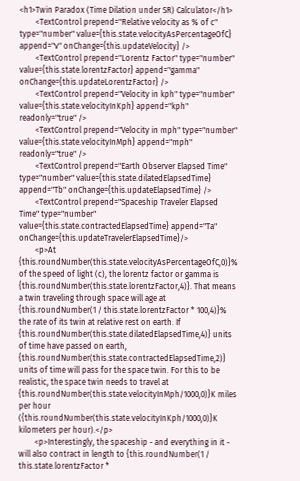<h1>Twin Paradox (Time Dilation under SR) Calculator</h1>
        <TextControl prepend="Relative velocity as % of c" type="number" value={this.state.velocityAsPercentageOfC} append="v" onChange={this.updateVelocity} />
        <TextControl prepend="Lorentz Factor" type="number" value={this.state.lorentzFactor} append="gamma" onChange={this.updateLorentzFactor} />
        <TextControl prepend="Velocity in kph" type="number" value={this.state.velocityInKph} append="kph" readonly="true" />
        <TextControl prepend="Velocity in mph" type="number" value={this.state.velocityInMph} append="mph" readonly="true" />
        <TextControl prepend="Earth Observer Elapsed Time" type="number" value={this.state.dilatedElapsedTime} append="Tb" onChange={this.updateElapsedTime} />
        <TextControl prepend="Spaceship Traveler Elapsed Time" type="number" value={this.state.contractedElapsedTime} append="Ta" onChange={this.updateTravelerElapsedTime}/>
        <p>At {this.roundNumber(this.state.velocityAsPercentageOfC,0)}% of the speed of light (c), the lorentz factor or gamma is {this.roundNumber(this.state.lorentzFactor,4)}. That means a twin traveling through space will age at {this.roundNumber(1 / this.state.lorentzFactor * 100,4)}% the rate of its twin at relative rest on earth. If {this.roundNumber(this.state.dilatedElapsedTime,4)} units of time have passed on earth, {this.roundNumber(this.state.contractedElapsedTime,2)} units of time will pass for the space twin. For this to be realistic, the space twin needs to travel at {this.roundNumber(this.state.velocityInMph/1000,0)}K miles per hour ({this.roundNumber(this.state.velocityInKph/1000,0)}K kilometers per hour).</p>
        <p>Interestingly, the spaceship - and everything in it - will also contract in length to {this.roundNumber(1 / this.state.lorentzFactor *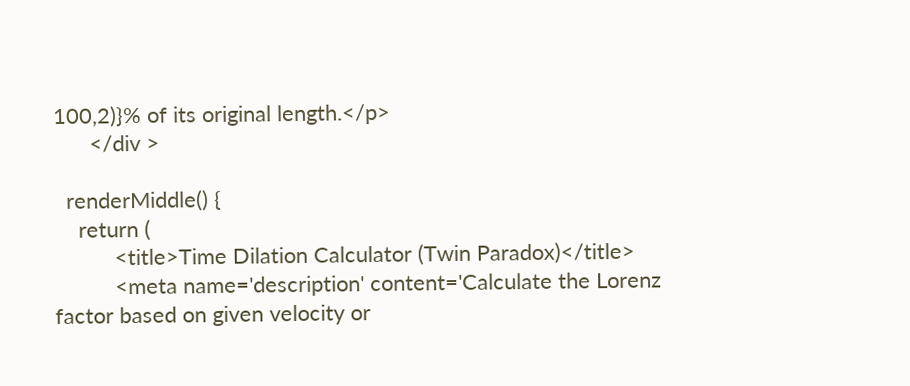100,2)}% of its original length.</p>
      </div >

  renderMiddle() {
    return (
          <title>Time Dilation Calculator (Twin Paradox)</title>
          <meta name='description' content='Calculate the Lorenz factor based on given velocity or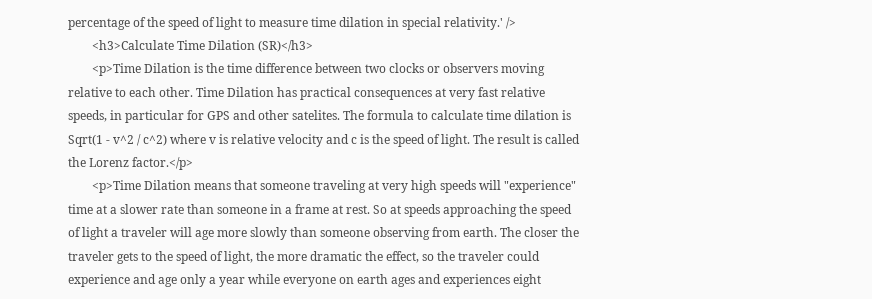percentage of the speed of light to measure time dilation in special relativity.' />
        <h3>Calculate Time Dilation (SR)</h3>
        <p>Time Dilation is the time difference between two clocks or observers moving relative to each other. Time Dilation has practical consequences at very fast relative speeds, in particular for GPS and other satelites. The formula to calculate time dilation is Sqrt(1 - v^2 / c^2) where v is relative velocity and c is the speed of light. The result is called the Lorenz factor.</p>
        <p>Time Dilation means that someone traveling at very high speeds will "experience" time at a slower rate than someone in a frame at rest. So at speeds approaching the speed of light a traveler will age more slowly than someone observing from earth. The closer the traveler gets to the speed of light, the more dramatic the effect, so the traveler could experience and age only a year while everyone on earth ages and experiences eight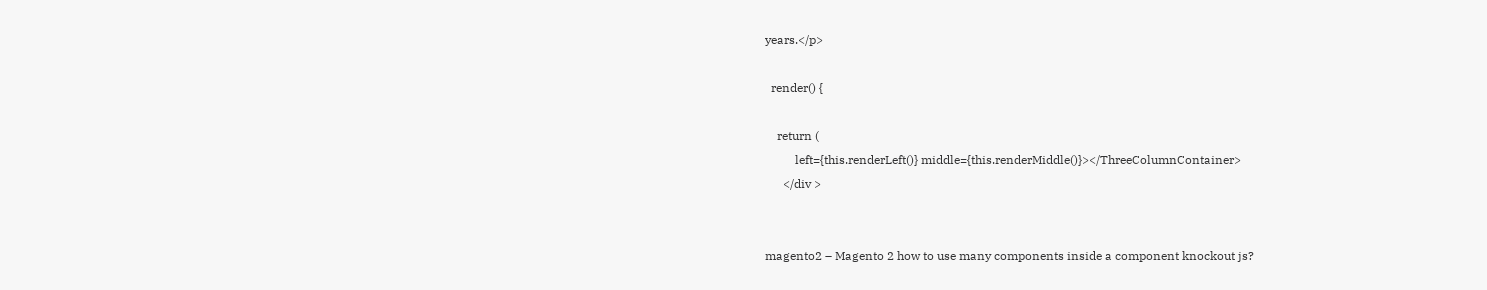years.</p>

  render() {

    return (
          left={this.renderLeft()} middle={this.renderMiddle()}></ThreeColumnContainer>
      </div >


magento2 – Magento 2 how to use many components inside a component knockout js?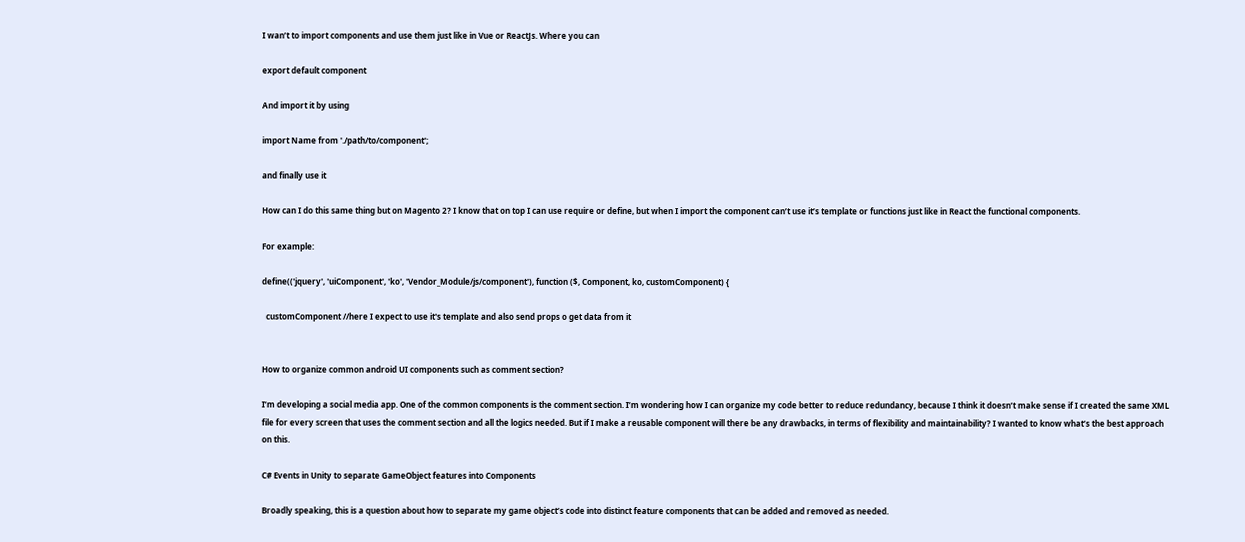I wan’t to import components and use them just like in Vue or ReactJs. Where you can

export default component

And import it by using

import Name from './path/to/component';

and finally use it

How can I do this same thing but on Magento 2? I know that on top I can use require or define, but when I import the component can’t use it’s template or functions just like in React the functional components.

For example:

define(('jquery', 'uiComponent', 'ko', 'Vendor_Module/js/component'), function ($, Component, ko, customComponent) {

  customComponent //here I expect to use it's template and also send props o get data from it


How to organize common android UI components such as comment section?

I’m developing a social media app. One of the common components is the comment section. I’m wondering how I can organize my code better to reduce redundancy, because I think it doesn’t make sense if I created the same XML file for every screen that uses the comment section and all the logics needed. But if I make a reusable component will there be any drawbacks, in terms of flexibility and maintainability? I wanted to know what’s the best approach on this.

C# Events in Unity to separate GameObject features into Components

Broadly speaking, this is a question about how to separate my game object’s code into distinct feature components that can be added and removed as needed.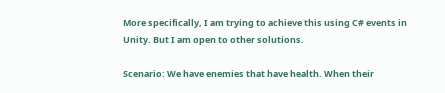More specifically, I am trying to achieve this using C# events in Unity. But I am open to other solutions.

Scenario: We have enemies that have health. When their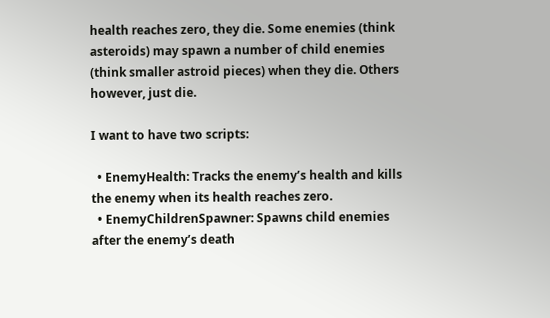health reaches zero, they die. Some enemies (think asteroids) may spawn a number of child enemies (think smaller astroid pieces) when they die. Others however, just die.

I want to have two scripts:

  • EnemyHealth: Tracks the enemy’s health and kills the enemy when its health reaches zero.
  • EnemyChildrenSpawner: Spawns child enemies after the enemy’s death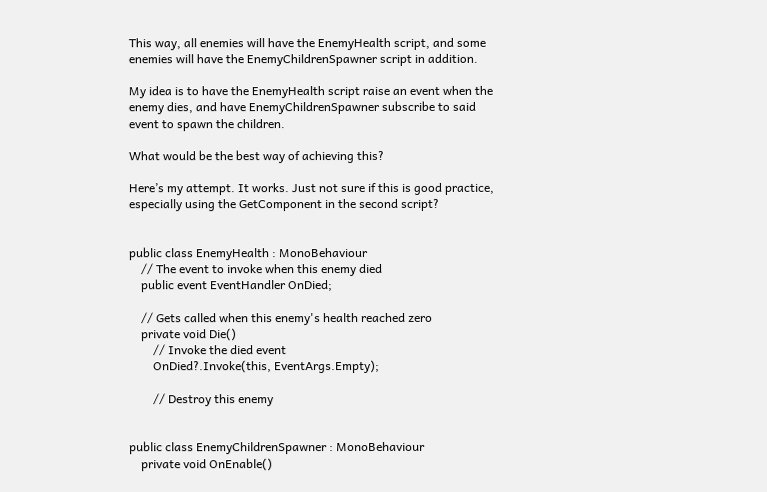This way, all enemies will have the EnemyHealth script, and some enemies will have the EnemyChildrenSpawner script in addition.

My idea is to have the EnemyHealth script raise an event when the enemy dies, and have EnemyChildrenSpawner subscribe to said event to spawn the children.

What would be the best way of achieving this?

Here’s my attempt. It works. Just not sure if this is good practice, especially using the GetComponent in the second script?


public class EnemyHealth : MonoBehaviour
    // The event to invoke when this enemy died
    public event EventHandler OnDied;

    // Gets called when this enemy's health reached zero
    private void Die()
        // Invoke the died event
        OnDied?.Invoke(this, EventArgs.Empty);

        // Destroy this enemy


public class EnemyChildrenSpawner : MonoBehaviour
    private void OnEnable()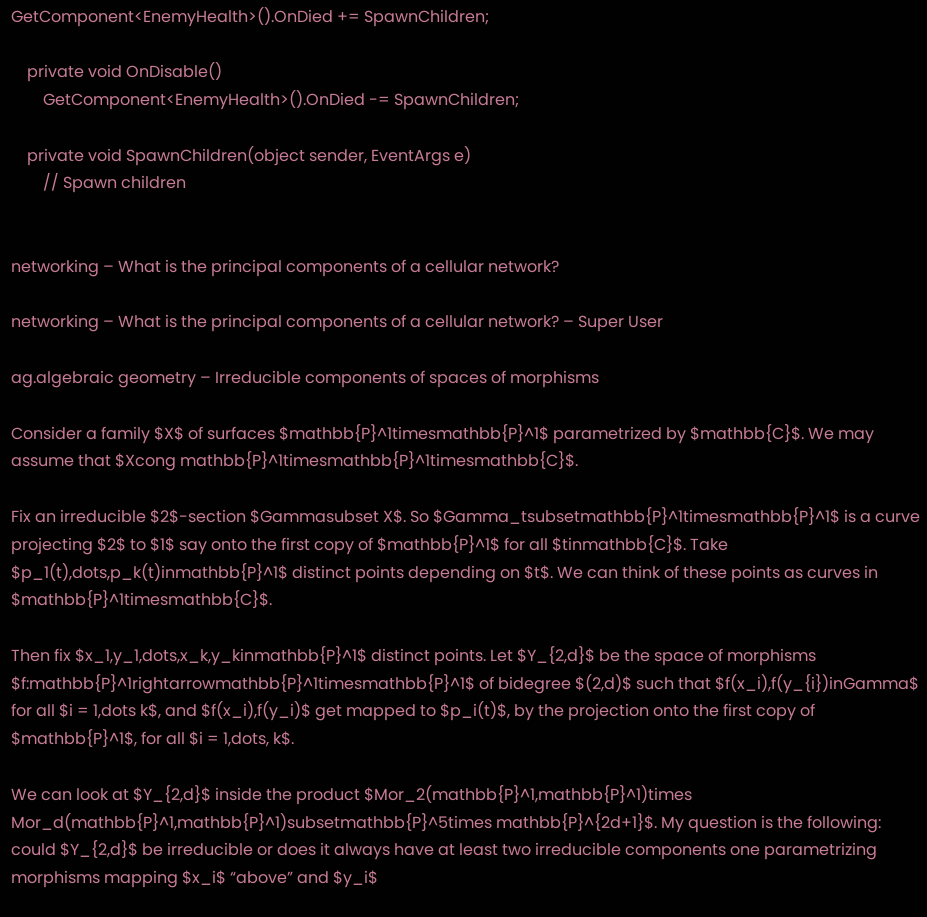GetComponent<EnemyHealth>().OnDied += SpawnChildren;

    private void OnDisable()
        GetComponent<EnemyHealth>().OnDied -= SpawnChildren;

    private void SpawnChildren(object sender, EventArgs e)
        // Spawn children


networking – What is the principal components of a cellular network?

networking – What is the principal components of a cellular network? – Super User

ag.algebraic geometry – Irreducible components of spaces of morphisms

Consider a family $X$ of surfaces $mathbb{P}^1timesmathbb{P}^1$ parametrized by $mathbb{C}$. We may assume that $Xcong mathbb{P}^1timesmathbb{P}^1timesmathbb{C}$.

Fix an irreducible $2$-section $Gammasubset X$. So $Gamma_tsubsetmathbb{P}^1timesmathbb{P}^1$ is a curve projecting $2$ to $1$ say onto the first copy of $mathbb{P}^1$ for all $tinmathbb{C}$. Take $p_1(t),dots,p_k(t)inmathbb{P}^1$ distinct points depending on $t$. We can think of these points as curves in $mathbb{P}^1timesmathbb{C}$.

Then fix $x_1,y_1,dots,x_k,y_kinmathbb{P}^1$ distinct points. Let $Y_{2,d}$ be the space of morphisms $f:mathbb{P}^1rightarrowmathbb{P}^1timesmathbb{P}^1$ of bidegree $(2,d)$ such that $f(x_i),f(y_{i})inGamma$ for all $i = 1,dots k$, and $f(x_i),f(y_i)$ get mapped to $p_i(t)$, by the projection onto the first copy of $mathbb{P}^1$, for all $i = 1,dots, k$.

We can look at $Y_{2,d}$ inside the product $Mor_2(mathbb{P}^1,mathbb{P}^1)times Mor_d(mathbb{P}^1,mathbb{P}^1)subsetmathbb{P}^5times mathbb{P}^{2d+1}$. My question is the following: could $Y_{2,d}$ be irreducible or does it always have at least two irreducible components one parametrizing morphisms mapping $x_i$ “above” and $y_i$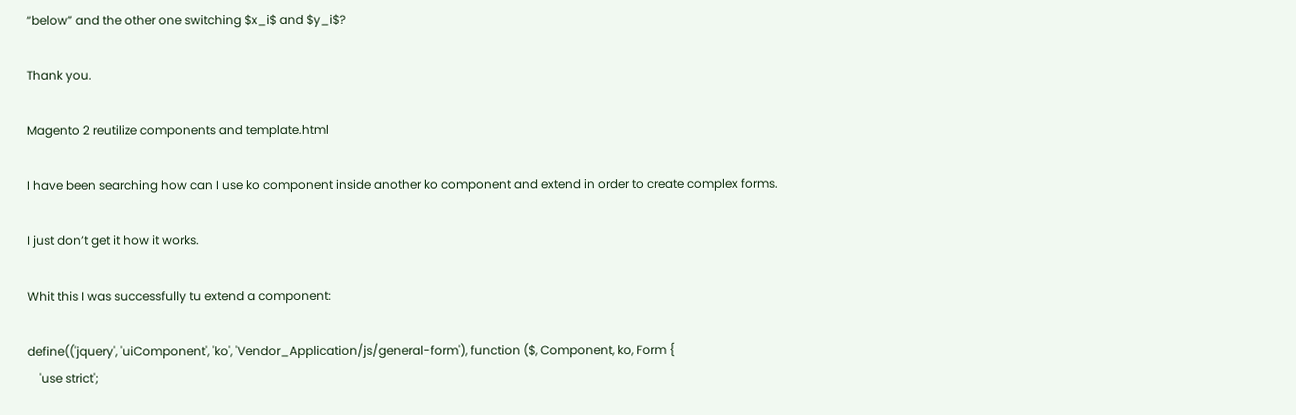“below” and the other one switching $x_i$ and $y_i$?

Thank you.

Magento 2 reutilize components and template.html

I have been searching how can I use ko component inside another ko component and extend in order to create complex forms.

I just don’t get it how it works.

Whit this I was successfully tu extend a component:

define(('jquery', 'uiComponent', 'ko', 'Vendor_Application/js/general-form'), function ($, Component, ko, Form {
    'use strict';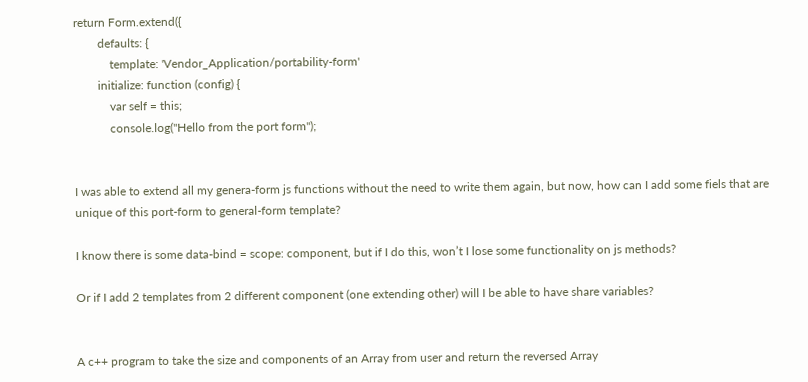return Form.extend({
        defaults: {
            template: 'Vendor_Application/portability-form'
        initialize: function (config) {
            var self = this;
            console.log("Hello from the port form");


I was able to extend all my genera-form js functions without the need to write them again, but now, how can I add some fiels that are unique of this port-form to general-form template?

I know there is some data-bind = scope: component, but if I do this, won’t I lose some functionality on js methods?

Or if I add 2 templates from 2 different component (one extending other) will I be able to have share variables?


A c++ program to take the size and components of an Array from user and return the reversed Array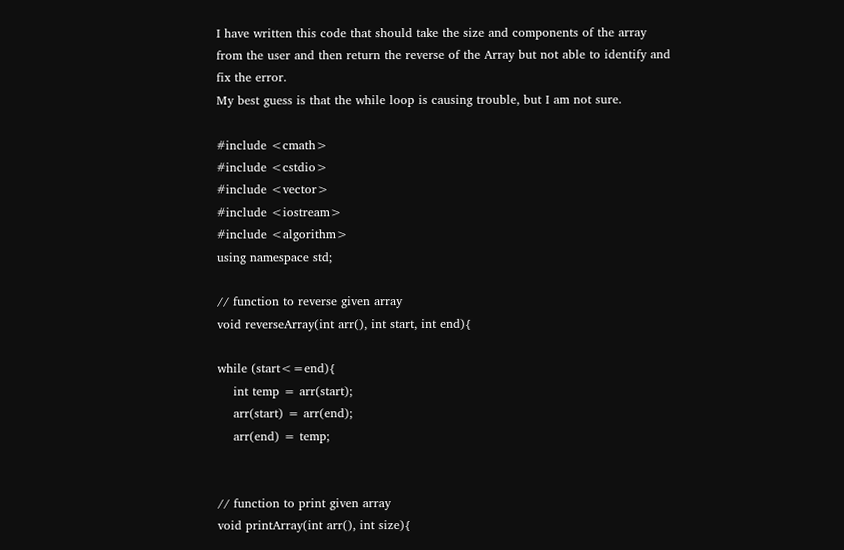I have written this code that should take the size and components of the array from the user and then return the reverse of the Array but not able to identify and fix the error.
My best guess is that the while loop is causing trouble, but I am not sure.

#include <cmath>
#include <cstdio>
#include <vector>
#include <iostream>
#include <algorithm>
using namespace std;

// function to reverse given array
void reverseArray(int arr(), int start, int end){

while (start<=end){
    int temp = arr(start);
    arr(start) = arr(end);
    arr(end) = temp;


// function to print given array
void printArray(int arr(), int size){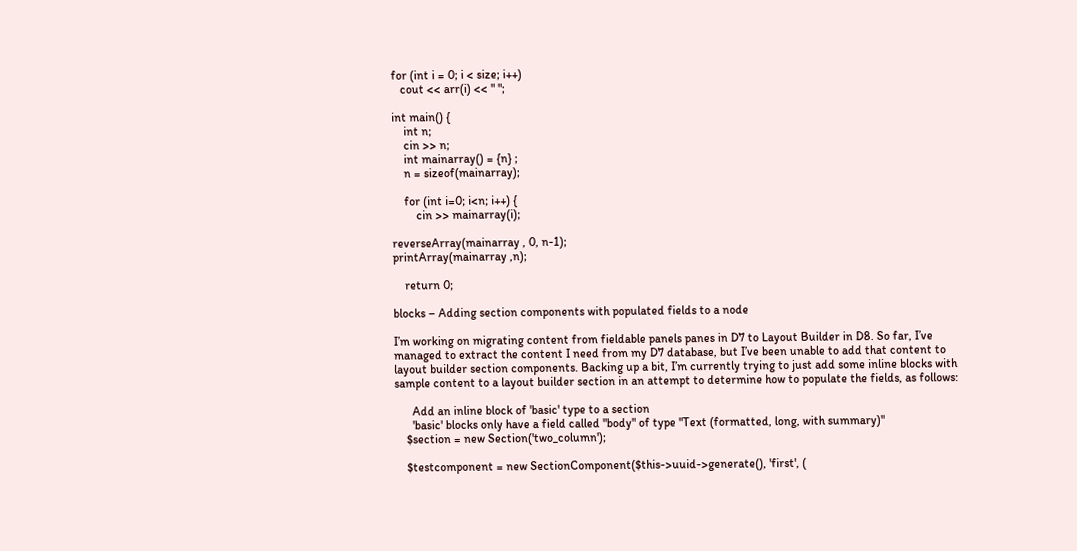for (int i = 0; i < size; i++)
   cout << arr(i) << " ";

int main() {
    int n;
    cin >> n;
    int mainarray() = {n} ;
    n = sizeof(mainarray);

    for (int i=0; i<n; i++) {
        cin >> mainarray(i);

reverseArray(mainarray , 0, n-1);
printArray(mainarray ,n);

    return 0;

blocks – Adding section components with populated fields to a node

I’m working on migrating content from fieldable panels panes in D7 to Layout Builder in D8. So far, I’ve managed to extract the content I need from my D7 database, but I’ve been unable to add that content to layout builder section components. Backing up a bit, I’m currently trying to just add some inline blocks with sample content to a layout builder section in an attempt to determine how to populate the fields, as follows:

      Add an inline block of 'basic' type to a section
      'basic' blocks only have a field called "body" of type "Text (formatted, long, with summary)"
    $section = new Section('two_column');

    $testcomponent = new SectionComponent($this->uuid->generate(), 'first', (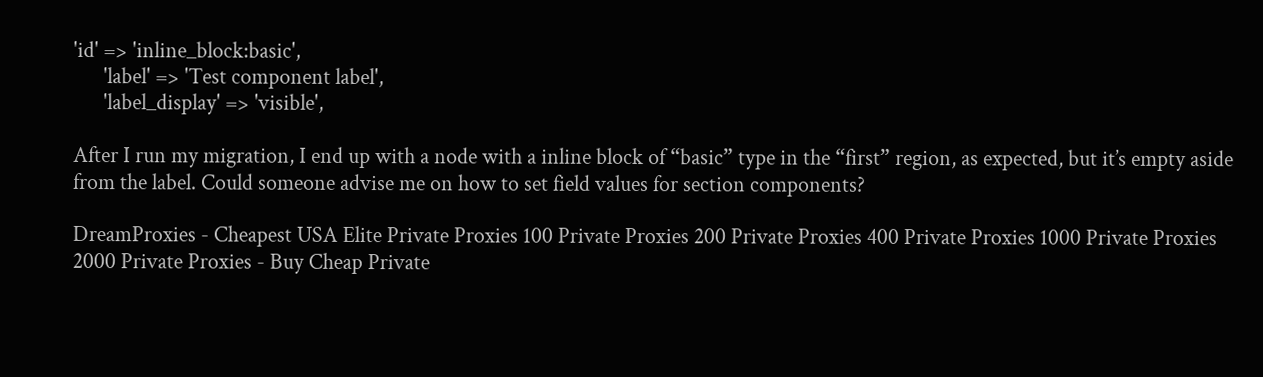'id' => 'inline_block:basic',
      'label' => 'Test component label',
      'label_display' => 'visible',

After I run my migration, I end up with a node with a inline block of “basic” type in the “first” region, as expected, but it’s empty aside from the label. Could someone advise me on how to set field values for section components?

DreamProxies - Cheapest USA Elite Private Proxies 100 Private Proxies 200 Private Proxies 400 Private Proxies 1000 Private Proxies 2000 Private Proxies - Buy Cheap Private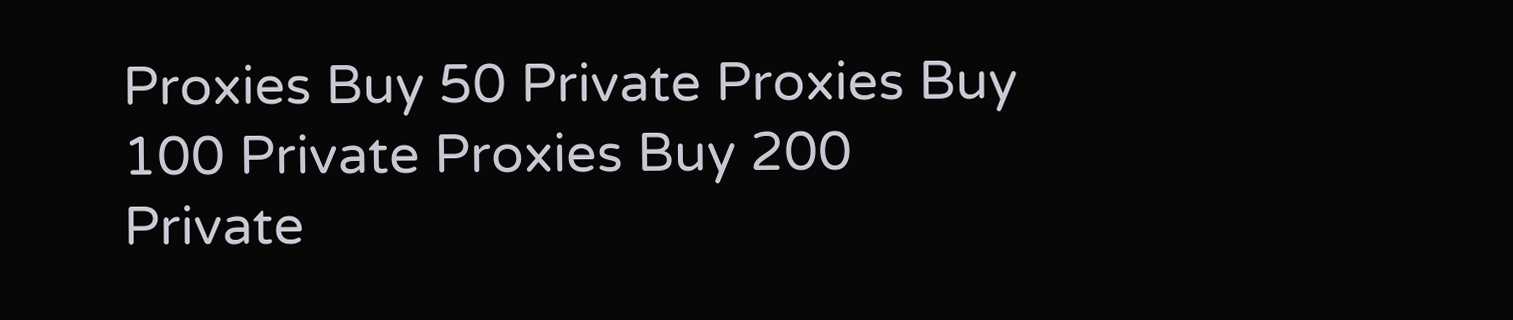Proxies Buy 50 Private Proxies Buy 100 Private Proxies Buy 200 Private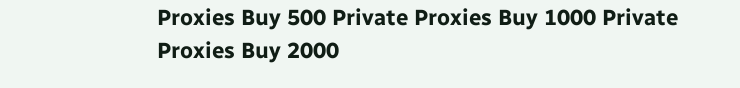Proxies Buy 500 Private Proxies Buy 1000 Private Proxies Buy 2000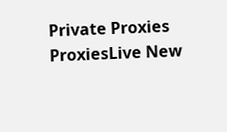Private Proxies ProxiesLive New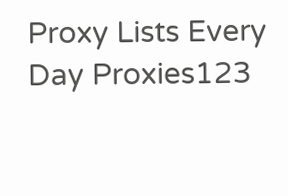Proxy Lists Every Day Proxies123